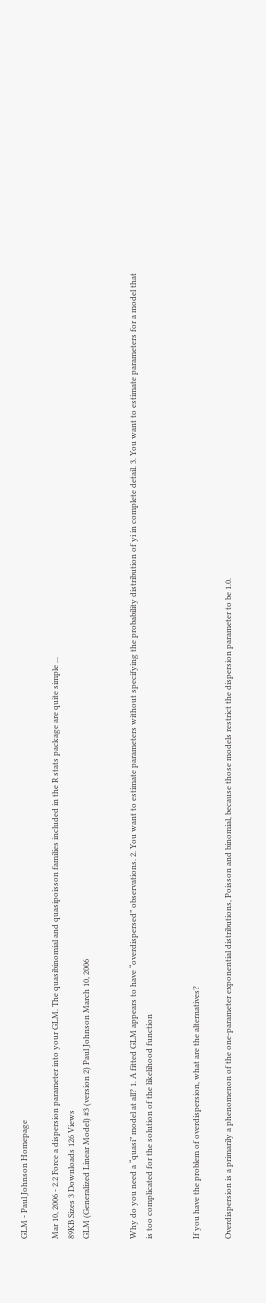GLM - Paul Johnson Homepage

Mar 10, 2006 - 2.2 Force a dispersion parameter into your GLM. The quasibinomial and quasipoisson families included in the R stats package are quite simple ...
89KB Sizes 3 Downloads 126 Views
GLM (Generalized Linear Model) #3 (version 2) Paul Johnson March 10, 2006


Why do you need a “quasi” model at all? 1. A fitted GLM appears to have “overdispersed” observations. 2. You want to estimate parameters without specifying the probability distribution of yi in complete detail. 3. You want to estimate parameters for a model that is too complicated for the solution of the likelihood function


If you have the problem of overdispersion, what are the alternatives?

Overdispersion is a primarily a phenomenon of the one-parameter exponential distributions, Poisson and binomial, because those models restrict the dispersion parameter to be 1.0.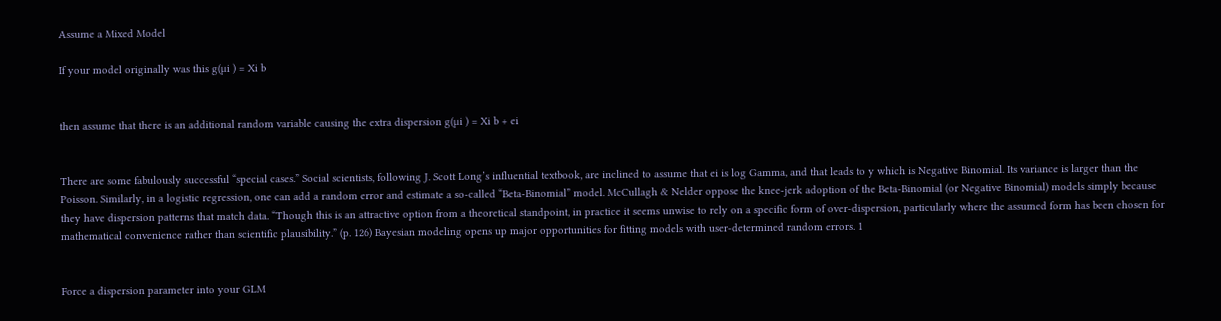Assume a Mixed Model

If your model originally was this g(µi ) = Xi b


then assume that there is an additional random variable causing the extra dispersion g(µi ) = Xi b + ei


There are some fabulously successful “special cases.” Social scientists, following J. Scott Long’s influential textbook, are inclined to assume that ei is log Gamma, and that leads to y which is Negative Binomial. Its variance is larger than the Poisson. Similarly, in a logistic regression, one can add a random error and estimate a so-called “Beta-Binomial” model. McCullagh & Nelder oppose the knee-jerk adoption of the Beta-Binomial (or Negative Binomial) models simply because they have dispersion patterns that match data. “Though this is an attractive option from a theoretical standpoint, in practice it seems unwise to rely on a specific form of over-dispersion, particularly where the assumed form has been chosen for mathematical convenience rather than scientific plausibility.” (p. 126) Bayesian modeling opens up major opportunities for fitting models with user-determined random errors. 1


Force a dispersion parameter into your GLM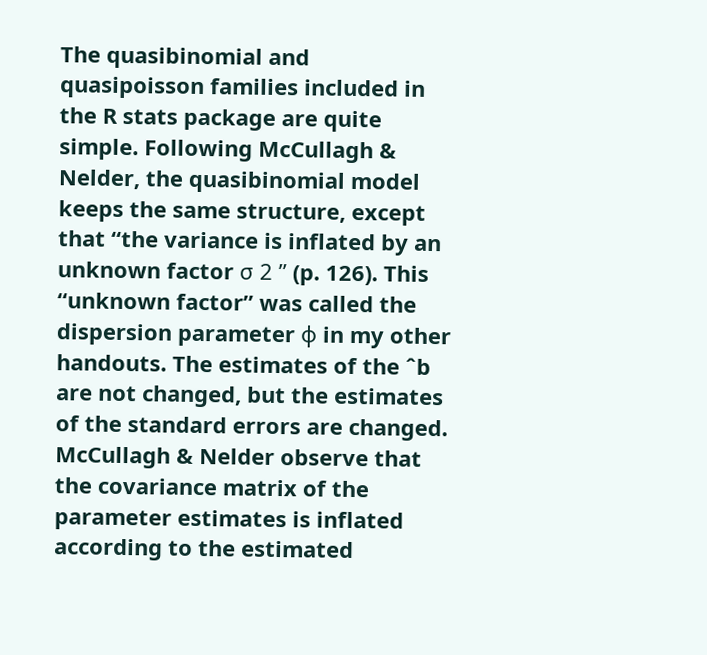The quasibinomial and quasipoisson families included in the R stats package are quite simple. Following McCullagh & Nelder, the quasibinomial model keeps the same structure, except that “the variance is inflated by an unknown factor σ 2 ” (p. 126). This “unknown factor” was called the dispersion parameter φ in my other handouts. The estimates of the ˆb are not changed, but the estimates of the standard errors are changed. McCullagh & Nelder observe that the covariance matrix of the parameter estimates is inflated according to the estimated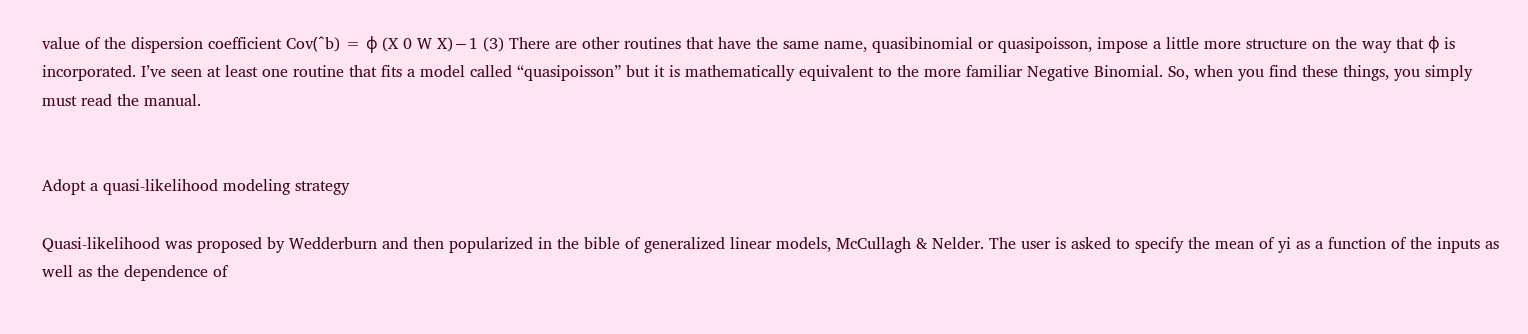value of the dispersion coefficient Cov(ˆb) = φ (X 0 W X)−1 (3) There are other routines that have the same name, quasibinomial or quasipoisson, impose a little more structure on the way that φ is incorporated. I’ve seen at least one routine that fits a model called “quasipoisson” but it is mathematically equivalent to the more familiar Negative Binomial. So, when you find these things, you simply must read the manual.


Adopt a quasi-likelihood modeling strategy

Quasi-likelihood was proposed by Wedderburn and then popularized in the bible of generalized linear models, McCullagh & Nelder. The user is asked to specify the mean of yi as a function of the inputs as well as the dependence of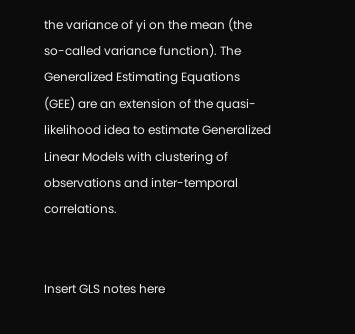the variance of yi on the mean (the so-called variance function). The Generalized Estimating Equations (GEE) are an extension of the quasi-likelihood idea to estimate Generalized Linear Models with clustering of observations and inter-temporal correlations.


Insert GLS notes here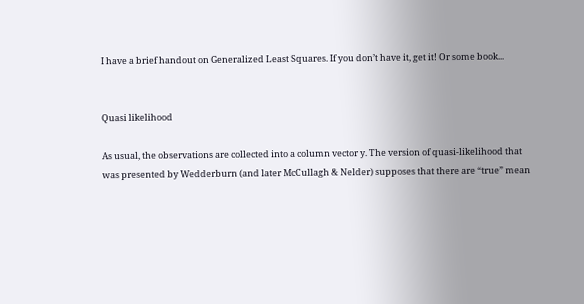I have a brief handout on Generalized Least Squares. If you don’t have it, get it! Or some book...


Quasi likelihood

As usual, the observations are collected into a column vector y. The version of quasi-likelihood that was presented by Wedderburn (and later McCullagh & Nelder) supposes that there are “true” mean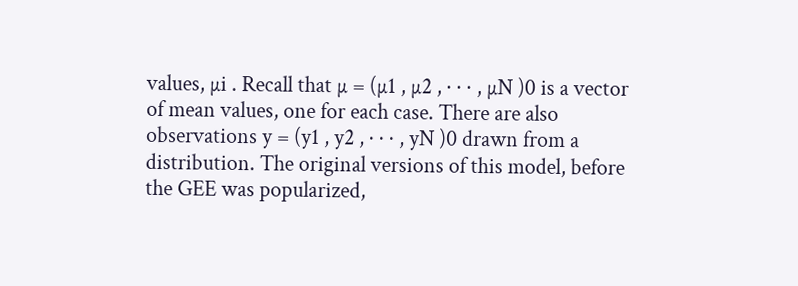values, µi . Recall that µ = (µ1 , µ2 , · · · , µN )0 is a vector of mean values, one for each case. There are also observations y = (y1 , y2 , · · · , yN )0 drawn from a distribution. The original versions of this model, before the GEE was popularized,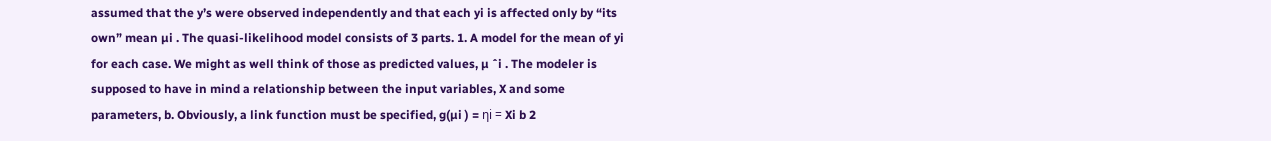assumed that the y’s were observed independently and that each yi is affected only by “its own” mean µi . The quasi-likelihood model consists of 3 parts. 1. A model for the mean of yi for each case. We might as well think of those as predicted values, µ ˆi . The modeler is supposed to have in mind a relationship between the input variables, X and some parameters, b. Obviously, a link function must be specified, g(µi ) = ηi = Xi b 2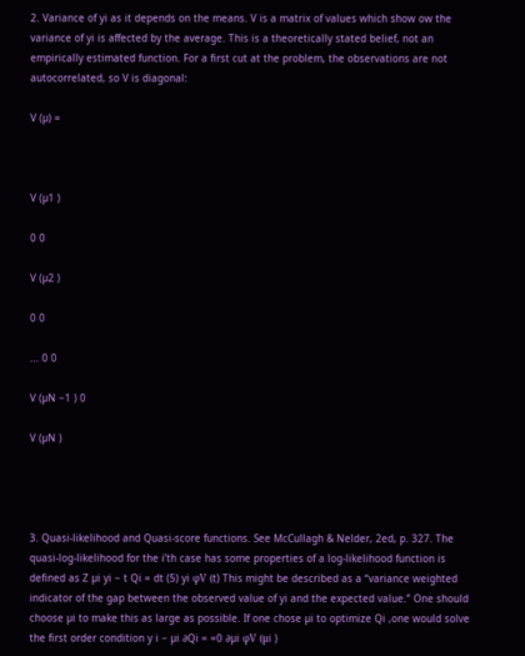2. Variance of yi as it depends on the means. V is a matrix of values which show ow the variance of yi is affected by the average. This is a theoretically stated belief, not an empirically estimated function. For a first cut at the problem, the observations are not autocorrelated, so V is diagonal:

V (µ) =



V (µ1 )

0 0

V (µ2 )

0 0

... 0 0

V (µN −1 ) 0

V (µN )




3. Quasi-likelihood and Quasi-score functions. See McCullagh & Nelder, 2ed, p. 327. The quasi-log-likelihood for the i’th case has some properties of a log-likelihood function is defined as Z µi yi − t Qi = dt (5) yi φV (t) This might be described as a “variance weighted indicator of the gap between the observed value of yi and the expected value.” One should choose µi to make this as large as possible. If one chose µi to optimize Qi ,one would solve the first order condition y i − µi ∂Qi = =0 ∂µi φV (µi )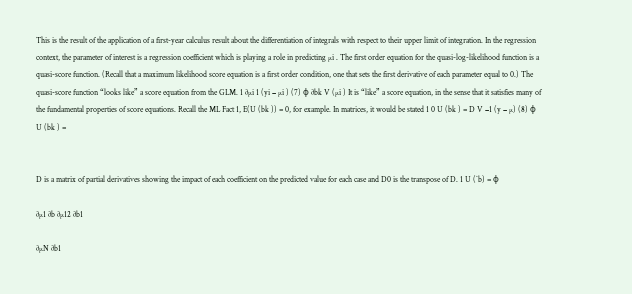This is the result of the application of a first-year calculus result about the differentiation of integrals with respect to their upper limit of integration. In the regression context, the parameter of interest is a regression coefficient which is playing a role in predicting µi . The first order equation for the quasi-log-likelihood function is a quasi-score function. (Recall that a maximum likelihood score equation is a first order condition, one that sets the first derivative of each parameter equal to 0.) The quasi-score function “looks like” a score equation from the GLM. 1 ∂µi 1 (yi − µi ) (7) φ ∂bk V (µi ) It is “like” a score equation, in the sense that it satisfies many of the fundamental properties of score equations. Recall the ML Fact 1, E(U (bk )) = 0, for example. In matrices, it would be stated 1 0 U (bk ) = D V −1 (y − µ) (8) φ U (bk ) =


D is a matrix of partial derivatives showing the impact of each coefficient on the predicted value for each case and D0 is the transpose of D. 1 U (ˆb) = φ

∂µ1 ∂b ∂µ12 ∂b1

∂µN ∂b1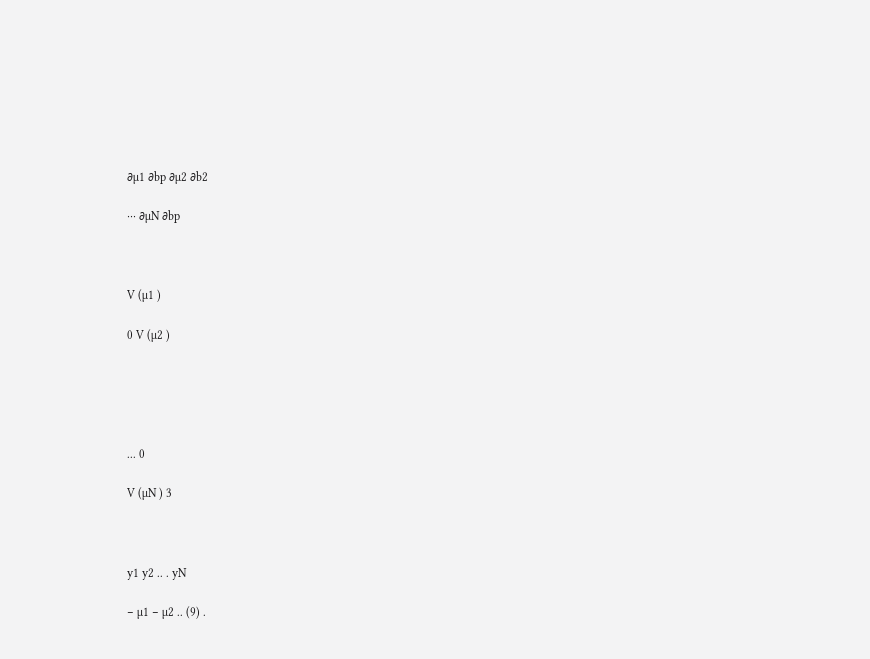∂µ1 ∂bp ∂µ2 ∂b2

··· ∂µN ∂bp



V (µ1 )

0 V (µ2 )





... 0

V (µN ) 3



y1 y2 .. . yN

− µ1 − µ2 .. (9) .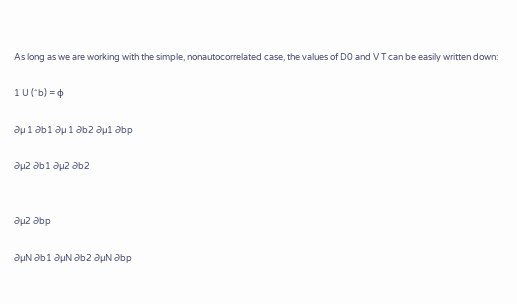As long as we are working with the simple, nonautocorrelated case, the values of D0 and V T can be easily written down:

1 U (ˆb) = φ

∂µ 1 ∂b1 ∂µ 1 ∂b2 ∂µ1 ∂bp

∂µ2 ∂b1 ∂µ2 ∂b2


∂µ2 ∂bp

∂µN ∂b1 ∂µN ∂b2 ∂µN ∂bp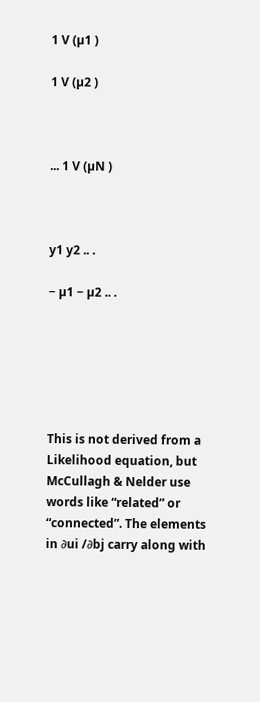1 V (µ1 )

1 V (µ2 )



... 1 V (µN )



y1 y2 .. .

− µ1 − µ2 .. .






This is not derived from a Likelihood equation, but McCullagh & Nelder use words like “related” or “connected”. The elements in ∂ui /∂bj carry along with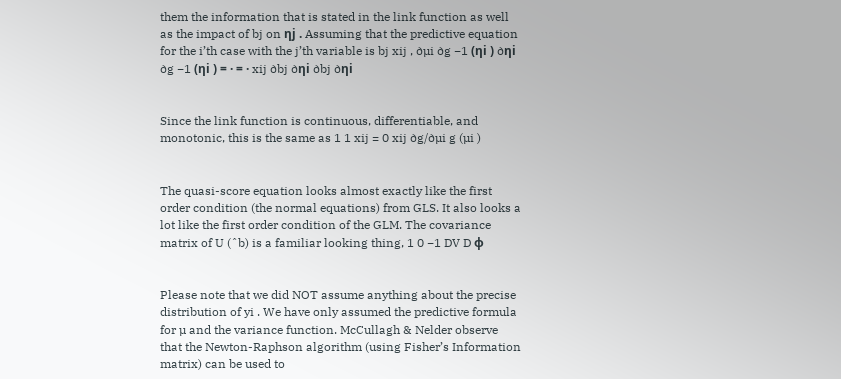them the information that is stated in the link function as well as the impact of bj on ηj . Assuming that the predictive equation for the i’th case with the j’th variable is bj xij , ∂µi ∂g −1 (ηi ) ∂ηi ∂g −1 (ηi ) = · = · xij ∂bj ∂ηi ∂bj ∂ηi


Since the link function is continuous, differentiable, and monotonic, this is the same as 1 1 xij = 0 xij ∂g/∂µi g (µi )


The quasi-score equation looks almost exactly like the first order condition (the normal equations) from GLS. It also looks a lot like the first order condition of the GLM. The covariance matrix of U (ˆb) is a familiar looking thing, 1 0 −1 DV D φ


Please note that we did NOT assume anything about the precise distribution of yi . We have only assumed the predictive formula for µ and the variance function. McCullagh & Nelder observe that the Newton-Raphson algorithm (using Fisher’s Information matrix) can be used to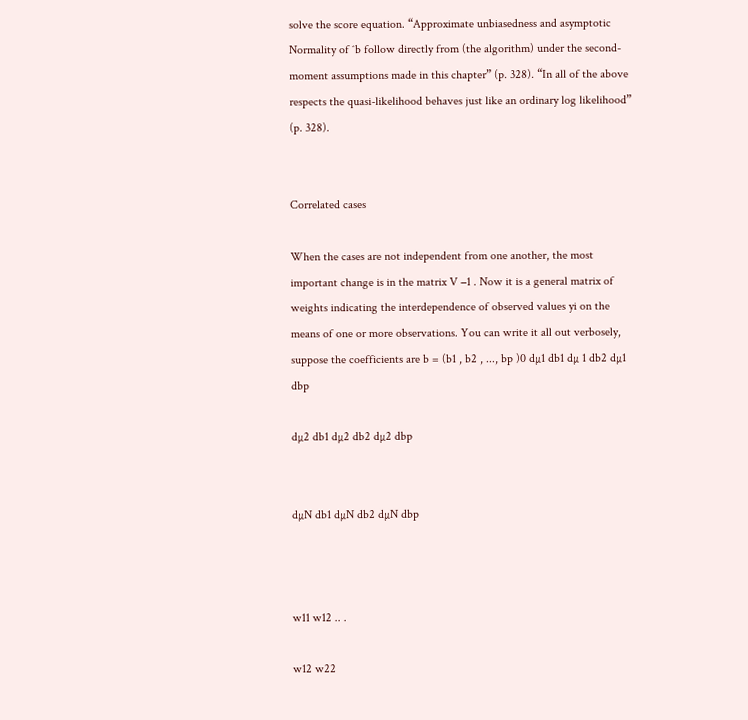solve the score equation. “Approximate unbiasedness and asymptotic Normality of ˆb follow directly from (the algorithm) under the second-moment assumptions made in this chapter” (p. 328). “In all of the above respects the quasi-likelihood behaves just like an ordinary log likelihood” (p. 328).


Correlated cases

When the cases are not independent from one another, the most important change is in the matrix V −1 . Now it is a general matrix of weights indicating the interdependence of observed values yi on the means of one or more observations. You can write it all out verbosely, suppose the coefficients are b = (b1 , b2 , ..., bp )0 dµ1 db1 dµ 1 db2 dµ1 dbp

dµ2 db1 dµ2 db2 dµ2 dbp


dµN db1 dµN db2 dµN dbp



w11 w12 .. .

w12 w22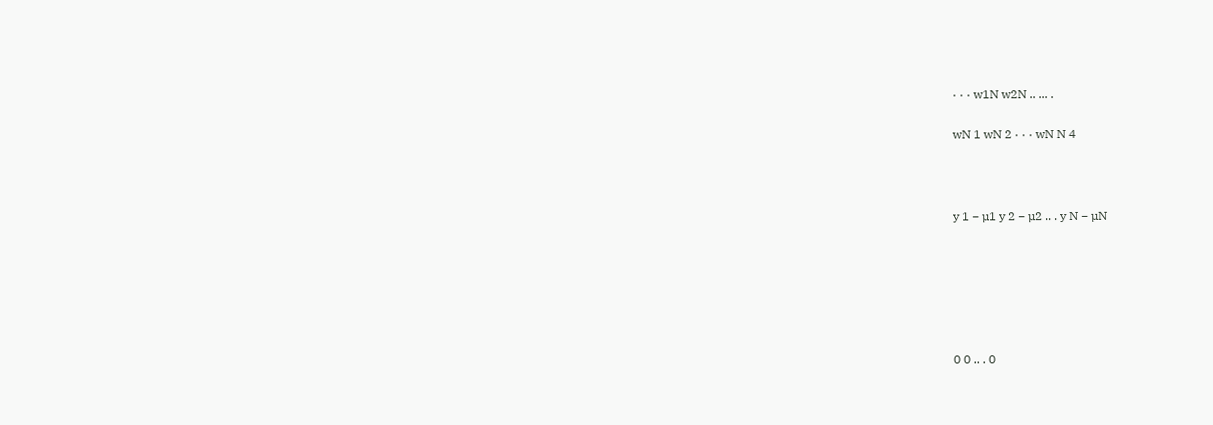· · · w1N w2N .. ... .

wN 1 wN 2 · · · wN N 4



y 1 − µ1 y 2 − µ2 .. . y N − µN






0 0 .. . 0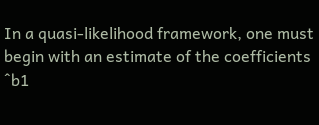In a quasi-likelihood framework, one must begin with an estimate of the coefficients ˆb1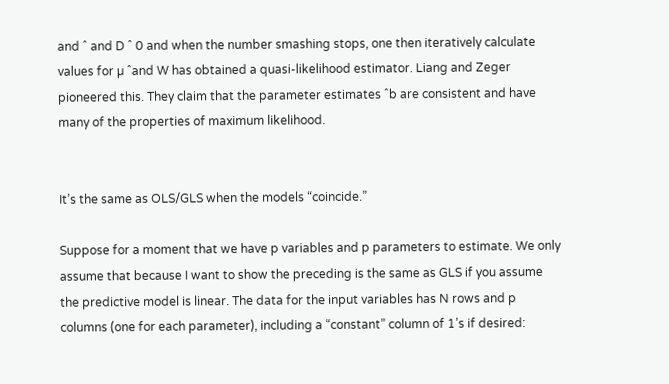and ˆ and D ˆ 0 and when the number smashing stops, one then iteratively calculate values for µ ˆand W has obtained a quasi-likelihood estimator. Liang and Zeger pioneered this. They claim that the parameter estimates ˆb are consistent and have many of the properties of maximum likelihood.


It’s the same as OLS/GLS when the models “coincide.”

Suppose for a moment that we have p variables and p parameters to estimate. We only assume that because I want to show the preceding is the same as GLS if you assume the predictive model is linear. The data for the input variables has N rows and p columns (one for each parameter), including a “constant” column of 1’s if desired: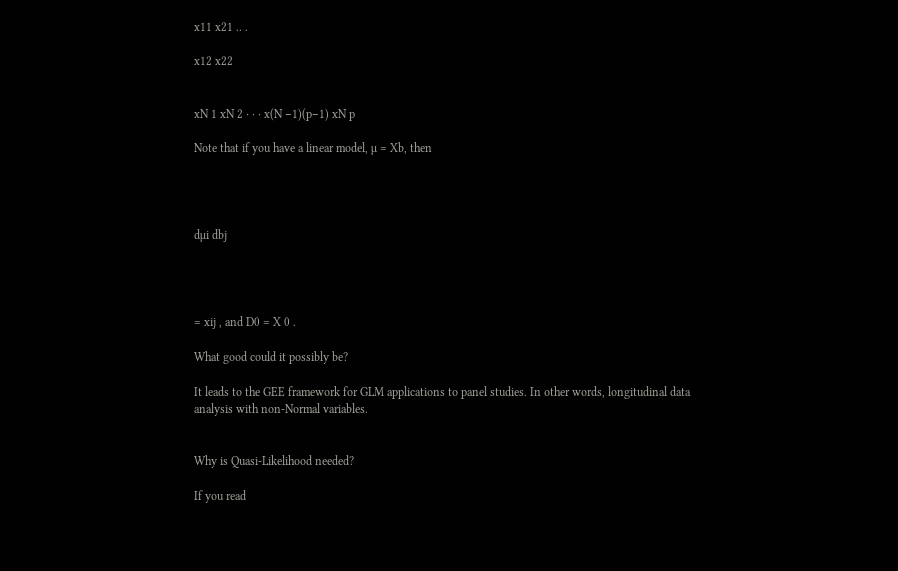x11 x21 .. .

x12 x22


xN 1 xN 2 · · · x(N −1)(p−1) xN p

Note that if you have a linear model, µ = Xb, then




dµi dbj




= xij , and D0 = X 0 .

What good could it possibly be?

It leads to the GEE framework for GLM applications to panel studies. In other words, longitudinal data analysis with non-Normal variables.


Why is Quasi-Likelihood needed?

If you read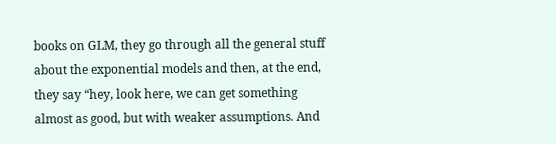books on GLM, they go through all the general stuff about the exponential models and then, at the end, they say “hey, look here, we can get something almost as good, but with weaker assumptions. And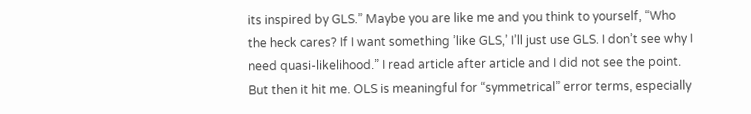its inspired by GLS.” Maybe you are like me and you think to yourself, “Who the heck cares? If I want something ’like GLS,’ I’ll just use GLS. I don’t see why I need quasi-likelihood.” I read article after article and I did not see the point. But then it hit me. OLS is meaningful for “symmetrical” error terms, especially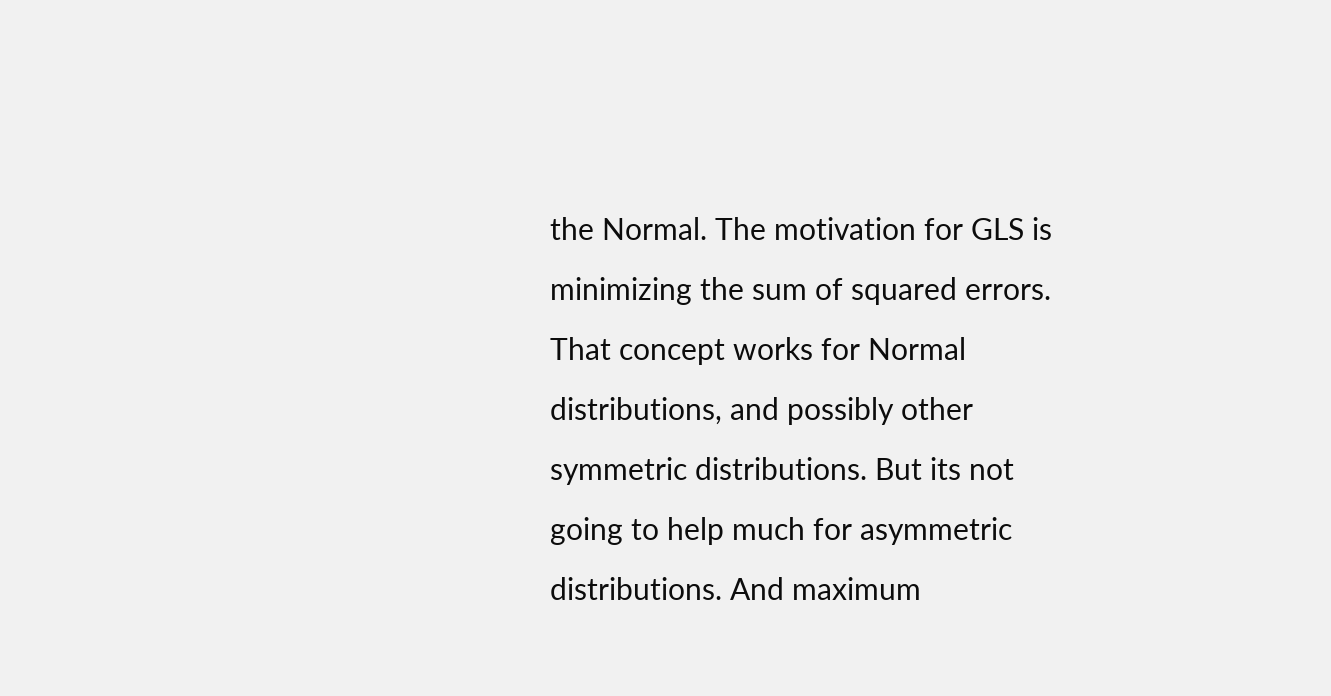the Normal. The motivation for GLS is minimizing the sum of squared errors. That concept works for Normal distributions, and possibly other symmetric distributions. But its not going to help much for asymmetric distributions. And maximum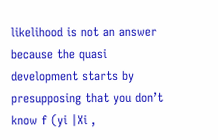likelihood is not an answer because the quasi development starts by presupposing that you don’t know f (yi |Xi ,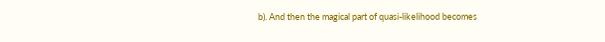b). And then the magical part of quasi-likelihood becomes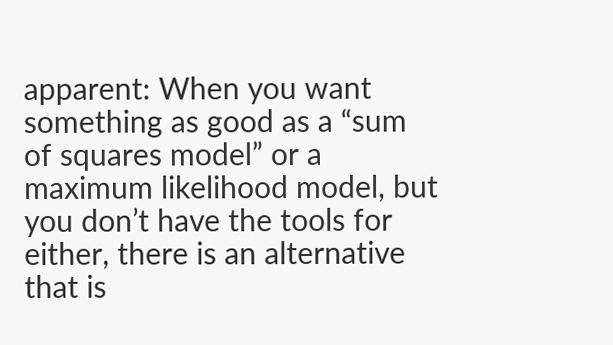apparent: When you want something as good as a “sum of squares model” or a maximum likelihood model, but you don’t have the tools for either, there is an alternative that is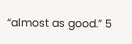“almost as good.” 5